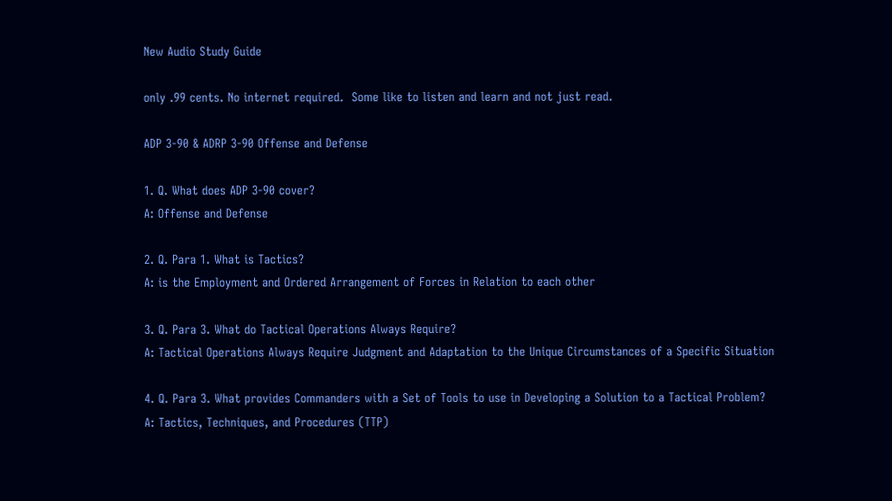New Audio Study Guide

only .99 cents. No internet required.  Some like to listen and learn and not just read.

ADP 3-90 & ADRP 3-90 Offense and Defense

1. Q. What does ADP 3-90 cover?
A: Offense and Defense

2. Q. Para 1. What is Tactics?
A: is the Employment and Ordered Arrangement of Forces in Relation to each other

3. Q. Para 3. What do Tactical Operations Always Require?
A: Tactical Operations Always Require Judgment and Adaptation to the Unique Circumstances of a Specific Situation

4. Q. Para 3. What provides Commanders with a Set of Tools to use in Developing a Solution to a Tactical Problem?
A: Tactics, Techniques, and Procedures (TTP)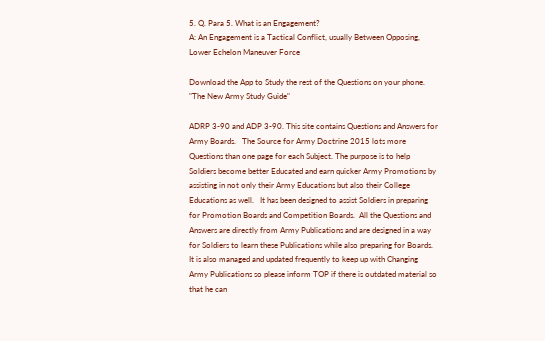5. Q. Para 5. What is an Engagement?
A: An Engagement is a Tactical Conflict, usually Between Opposing, Lower Echelon Maneuver Force

Download the App to Study the rest of the Questions on your phone. "The New Army Study Guide"

ADRP 3-90 and ADP 3-90. This site contains Questions and Answers for Army Boards.   The Source for Army Doctrine 2015 lots more Questions than one page for each Subject. The purpose is to help Soldiers become better Educated and earn quicker Army Promotions by assisting in not only their Army Educations but also their College Educations as well.   It has been designed to assist Soldiers in preparing for Promotion Boards and Competition Boards.  All the Questions and Answers are directly from Army Publications and are designed in a way for Soldiers to learn these Publications while also preparing for Boards.  It is also managed and updated frequently to keep up with Changing Army Publications so please inform TOP if there is outdated material so that he can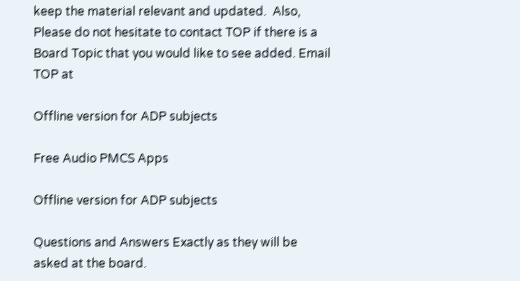keep the material relevant and updated.  Also, Please do not hesitate to contact TOP if there is a Board Topic that you would like to see added. Email TOP at

Offline version for ADP subjects

Free Audio PMCS Apps

Offline version for ADP subjects

Questions and Answers Exactly as they will be asked at the board.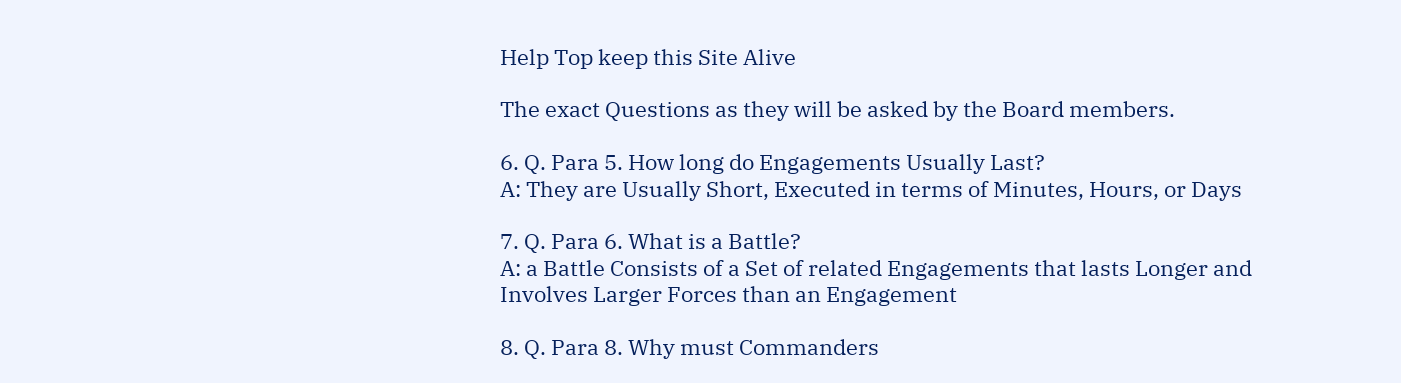Help Top keep this Site Alive

The exact Questions as they will be asked by the Board members.

6. Q. Para 5. How long do Engagements Usually Last?
A: They are Usually Short, Executed in terms of Minutes, Hours, or Days

7. Q. Para 6. What is a Battle?
A: a Battle Consists of a Set of related Engagements that lasts Longer and Involves Larger Forces than an Engagement

8. Q. Para 8. Why must Commanders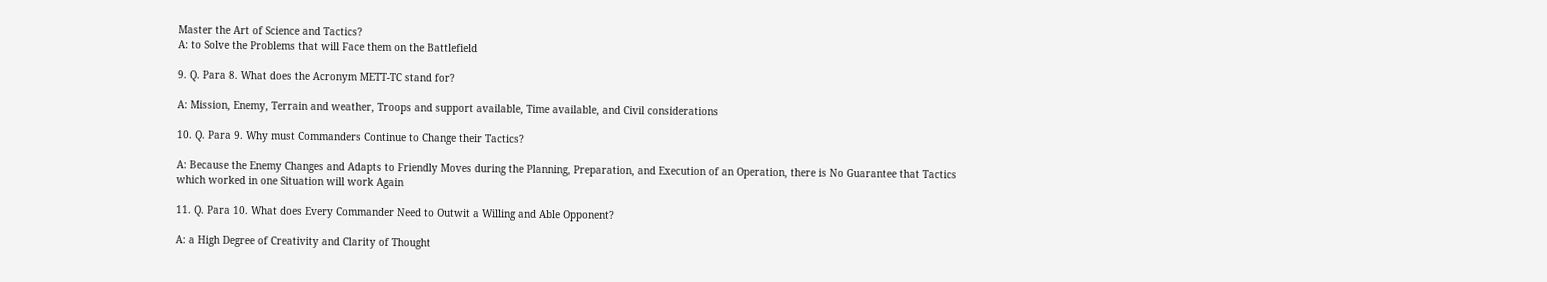Master the Art of Science and Tactics?
A: to Solve the Problems that will Face them on the Battlefield

9. Q. Para 8. What does the Acronym METT-TC stand for?

A: Mission, Enemy, Terrain and weather, Troops and support available, Time available, and Civil considerations

10. Q. Para 9. Why must Commanders Continue to Change their Tactics?

A: Because the Enemy Changes and Adapts to Friendly Moves during the Planning, Preparation, and Execution of an Operation, there is No Guarantee that Tactics which worked in one Situation will work Again

11. Q. Para 10. What does Every Commander Need to Outwit a Willing and Able Opponent?

A: a High Degree of Creativity and Clarity of Thought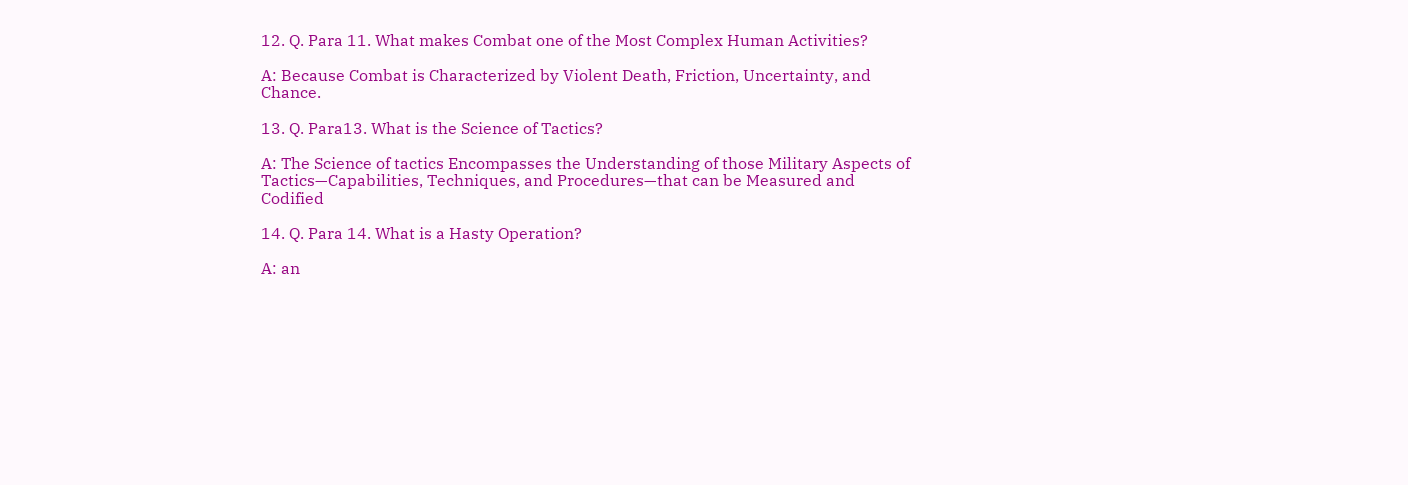12. Q. Para 11. What makes Combat one of the Most Complex Human Activities?

A: Because Combat is Characterized by Violent Death, Friction, Uncertainty, and Chance.

13. Q. Para13. What is the Science of Tactics?

A: The Science of tactics Encompasses the Understanding of those Military Aspects of Tactics—Capabilities, Techniques, and Procedures—that can be Measured and Codified

14. Q. Para 14. What is a Hasty Operation?

A: an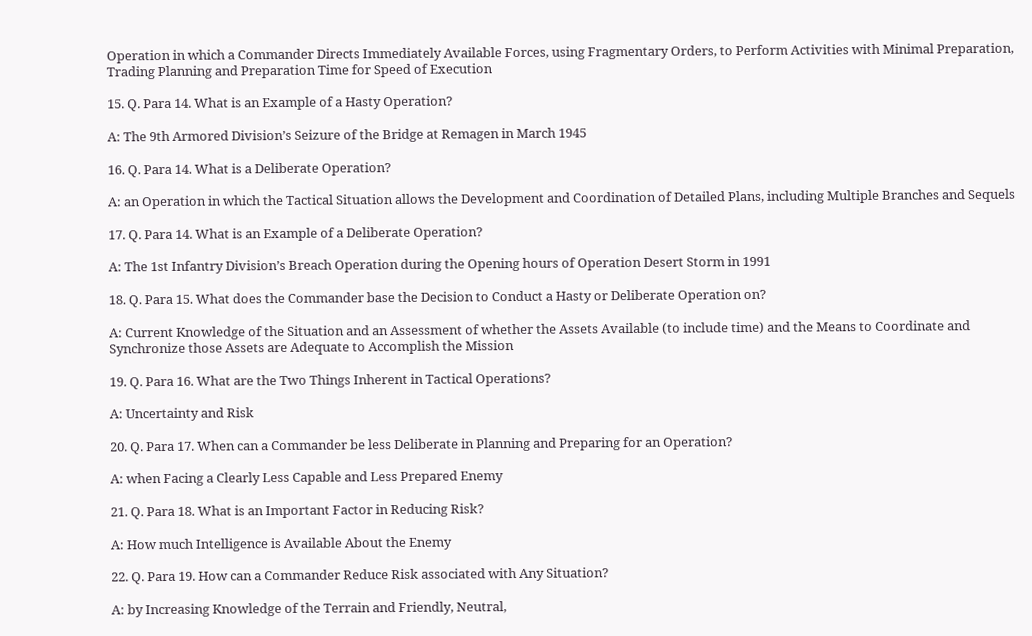Operation in which a Commander Directs Immediately Available Forces, using Fragmentary Orders, to Perform Activities with Minimal Preparation, Trading Planning and Preparation Time for Speed of Execution

15. Q. Para 14. What is an Example of a Hasty Operation?

A: The 9th Armored Division’s Seizure of the Bridge at Remagen in March 1945

16. Q. Para 14. What is a Deliberate Operation?

A: an Operation in which the Tactical Situation allows the Development and Coordination of Detailed Plans, including Multiple Branches and Sequels

17. Q. Para 14. What is an Example of a Deliberate Operation?

A: The 1st Infantry Division’s Breach Operation during the Opening hours of Operation Desert Storm in 1991

18. Q. Para 15. What does the Commander base the Decision to Conduct a Hasty or Deliberate Operation on?

A: Current Knowledge of the Situation and an Assessment of whether the Assets Available (to include time) and the Means to Coordinate and Synchronize those Assets are Adequate to Accomplish the Mission

19. Q. Para 16. What are the Two Things Inherent in Tactical Operations?

A: Uncertainty and Risk

20. Q. Para 17. When can a Commander be less Deliberate in Planning and Preparing for an Operation?

A: when Facing a Clearly Less Capable and Less Prepared Enemy

21. Q. Para 18. What is an Important Factor in Reducing Risk?

A: How much Intelligence is Available About the Enemy

22. Q. Para 19. How can a Commander Reduce Risk associated with Any Situation?

A: by Increasing Knowledge of the Terrain and Friendly, Neutral,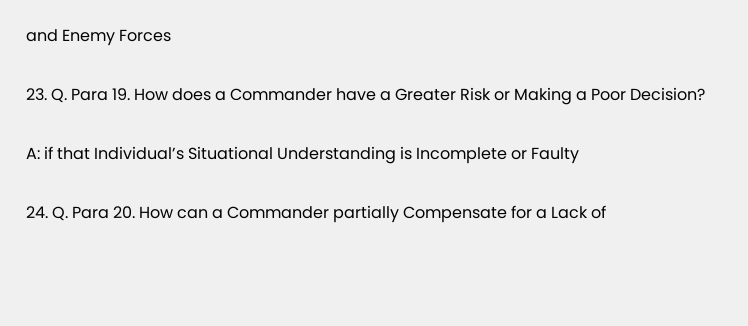and Enemy Forces

23. Q. Para 19. How does a Commander have a Greater Risk or Making a Poor Decision?

A: if that Individual’s Situational Understanding is Incomplete or Faulty

24. Q. Para 20. How can a Commander partially Compensate for a Lack of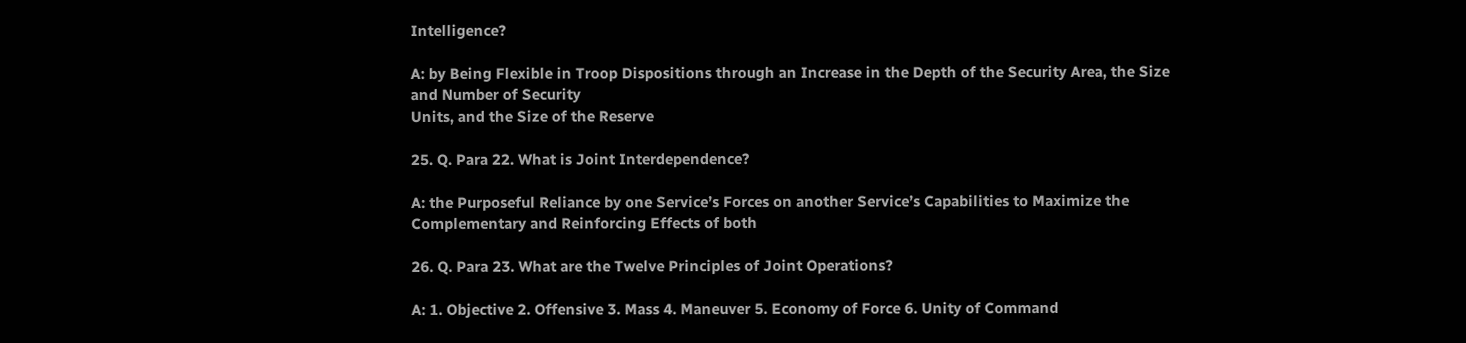Intelligence?

A: by Being Flexible in Troop Dispositions through an Increase in the Depth of the Security Area, the Size and Number of Security
Units, and the Size of the Reserve

25. Q. Para 22. What is Joint Interdependence?

A: the Purposeful Reliance by one Service’s Forces on another Service’s Capabilities to Maximize the Complementary and Reinforcing Effects of both

26. Q. Para 23. What are the Twelve Principles of Joint Operations?

A: 1. Objective 2. Offensive 3. Mass 4. Maneuver 5. Economy of Force 6. Unity of Command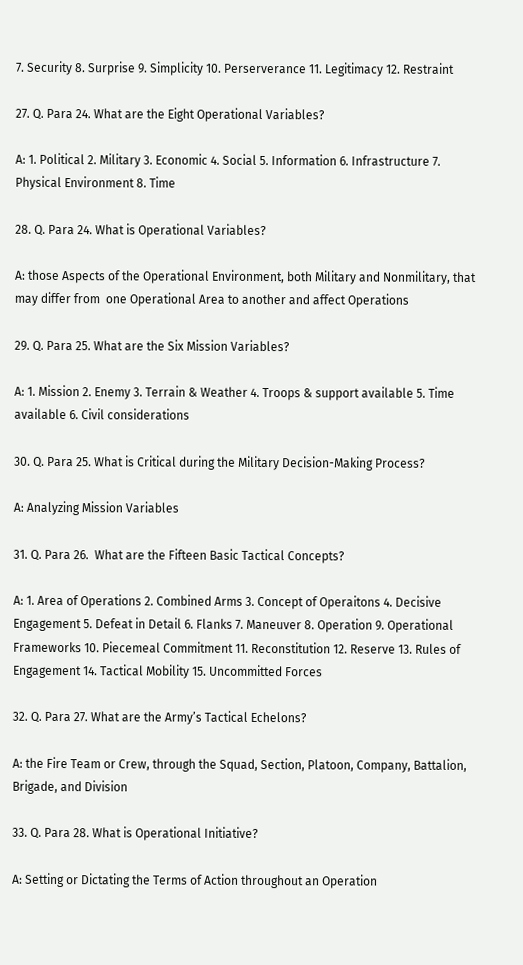7. Security 8. Surprise 9. Simplicity 10. Perserverance 11. Legitimacy 12. Restraint

27. Q. Para 24. What are the Eight Operational Variables?

A: 1. Political 2. Military 3. Economic 4. Social 5. Information 6. Infrastructure 7. Physical Environment 8. Time

28. Q. Para 24. What is Operational Variables?

A: those Aspects of the Operational Environment, both Military and Nonmilitary, that may differ from  one Operational Area to another and affect Operations

29. Q. Para 25. What are the Six Mission Variables?

A: 1. Mission 2. Enemy 3. Terrain & Weather 4. Troops & support available 5. Time available 6. Civil considerations

30. Q. Para 25. What is Critical during the Military Decision-Making Process?

A: Analyzing Mission Variables

31. Q. Para 26.  What are the Fifteen Basic Tactical Concepts?

A: 1. Area of Operations 2. Combined Arms 3. Concept of Operaitons 4. Decisive Engagement 5. Defeat in Detail 6. Flanks 7. Maneuver 8. Operation 9. Operational Frameworks 10. Piecemeal Commitment 11. Reconstitution 12. Reserve 13. Rules of Engagement 14. Tactical Mobility 15. Uncommitted Forces

32. Q. Para 27. What are the Army’s Tactical Echelons?

A: the Fire Team or Crew, through the Squad, Section, Platoon, Company, Battalion, Brigade, and Division

33. Q. Para 28. What is Operational Initiative?

A: Setting or Dictating the Terms of Action throughout an Operation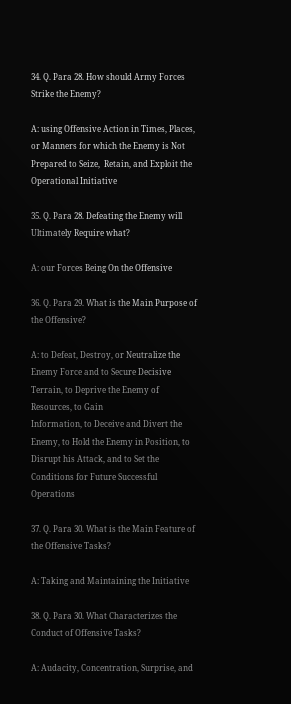34. Q. Para 28. How should Army Forces Strike the Enemy?

A: using Offensive Action in Times, Places, or Manners for which the Enemy is Not Prepared to Seize,  Retain, and Exploit the Operational Initiative

35. Q. Para 28. Defeating the Enemy will Ultimately Require what?

A: our Forces Being On the Offensive

36. Q. Para 29. What is the Main Purpose of the Offensive?

A: to Defeat, Destroy, or Neutralize the Enemy Force and to Secure Decisive Terrain, to Deprive the Enemy of Resources, to Gain
Information, to Deceive and Divert the Enemy, to Hold the Enemy in Position, to Disrupt his Attack, and to Set the Conditions for Future Successful Operations

37. Q. Para 30. What is the Main Feature of the Offensive Tasks?

A: Taking and Maintaining the Initiative

38. Q. Para 30. What Characterizes the Conduct of Offensive Tasks?

A: Audacity, Concentration, Surprise, and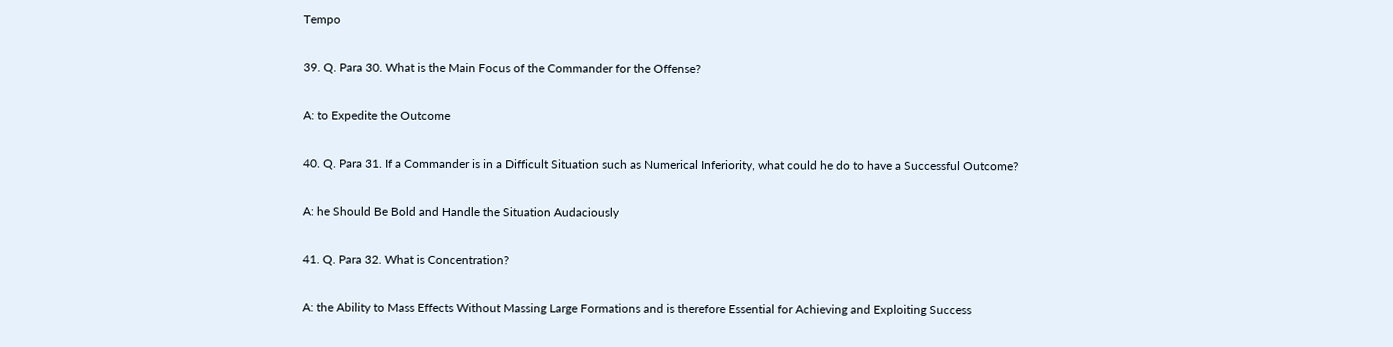Tempo

39. Q. Para 30. What is the Main Focus of the Commander for the Offense?

A: to Expedite the Outcome

40. Q. Para 31. If a Commander is in a Difficult Situation such as Numerical Inferiority, what could he do to have a Successful Outcome?

A: he Should Be Bold and Handle the Situation Audaciously

41. Q. Para 32. What is Concentration?

A: the Ability to Mass Effects Without Massing Large Formations and is therefore Essential for Achieving and Exploiting Success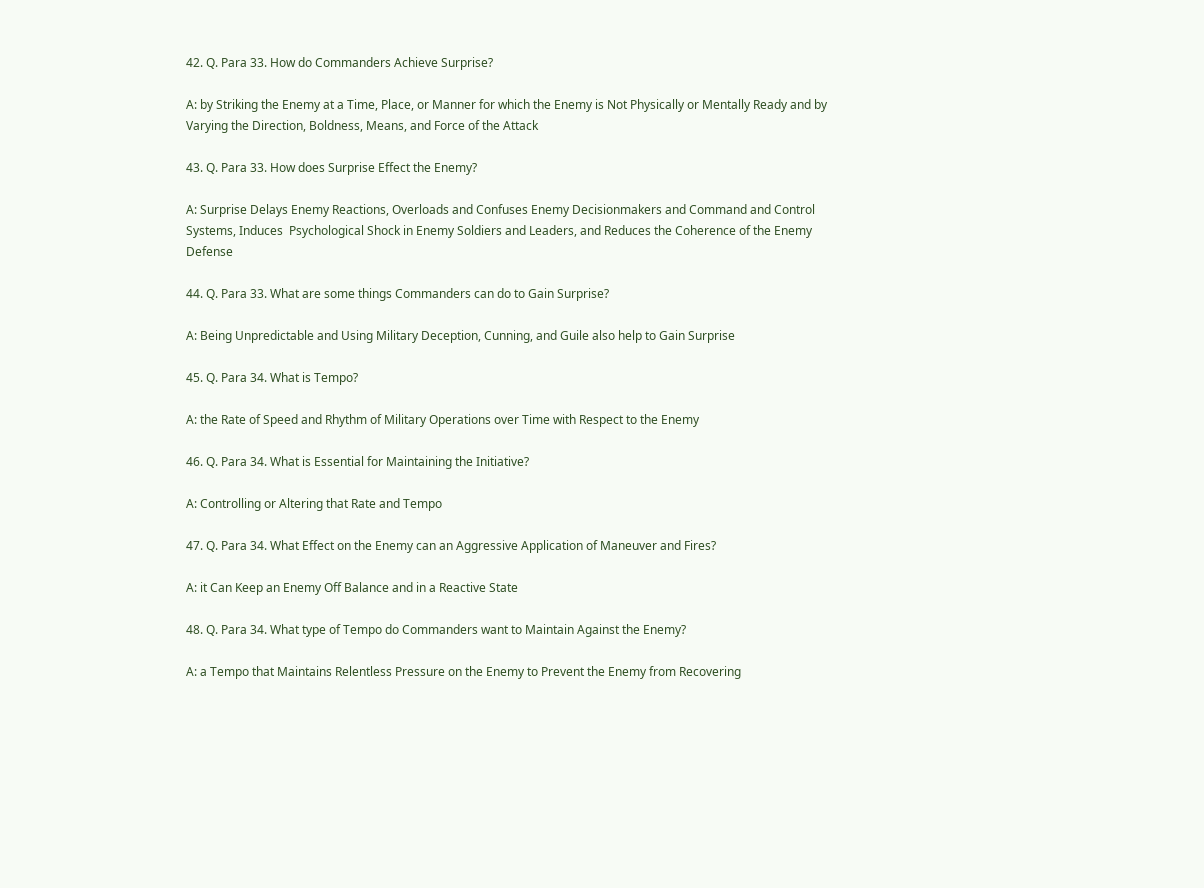42. Q. Para 33. How do Commanders Achieve Surprise?

A: by Striking the Enemy at a Time, Place, or Manner for which the Enemy is Not Physically or Mentally Ready and by Varying the Direction, Boldness, Means, and Force of the Attack

43. Q. Para 33. How does Surprise Effect the Enemy?

A: Surprise Delays Enemy Reactions, Overloads and Confuses Enemy Decisionmakers and Command and Control Systems, Induces  Psychological Shock in Enemy Soldiers and Leaders, and Reduces the Coherence of the Enemy Defense

44. Q. Para 33. What are some things Commanders can do to Gain Surprise?

A: Being Unpredictable and Using Military Deception, Cunning, and Guile also help to Gain Surprise

45. Q. Para 34. What is Tempo?

A: the Rate of Speed and Rhythm of Military Operations over Time with Respect to the Enemy

46. Q. Para 34. What is Essential for Maintaining the Initiative?

A: Controlling or Altering that Rate and Tempo

47. Q. Para 34. What Effect on the Enemy can an Aggressive Application of Maneuver and Fires?

A: it Can Keep an Enemy Off Balance and in a Reactive State

48. Q. Para 34. What type of Tempo do Commanders want to Maintain Against the Enemy?

A: a Tempo that Maintains Relentless Pressure on the Enemy to Prevent the Enemy from Recovering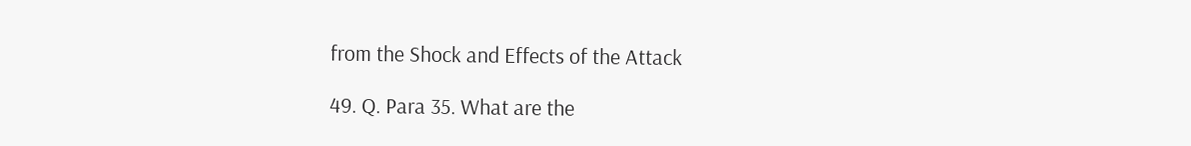from the Shock and Effects of the Attack

49. Q. Para 35. What are the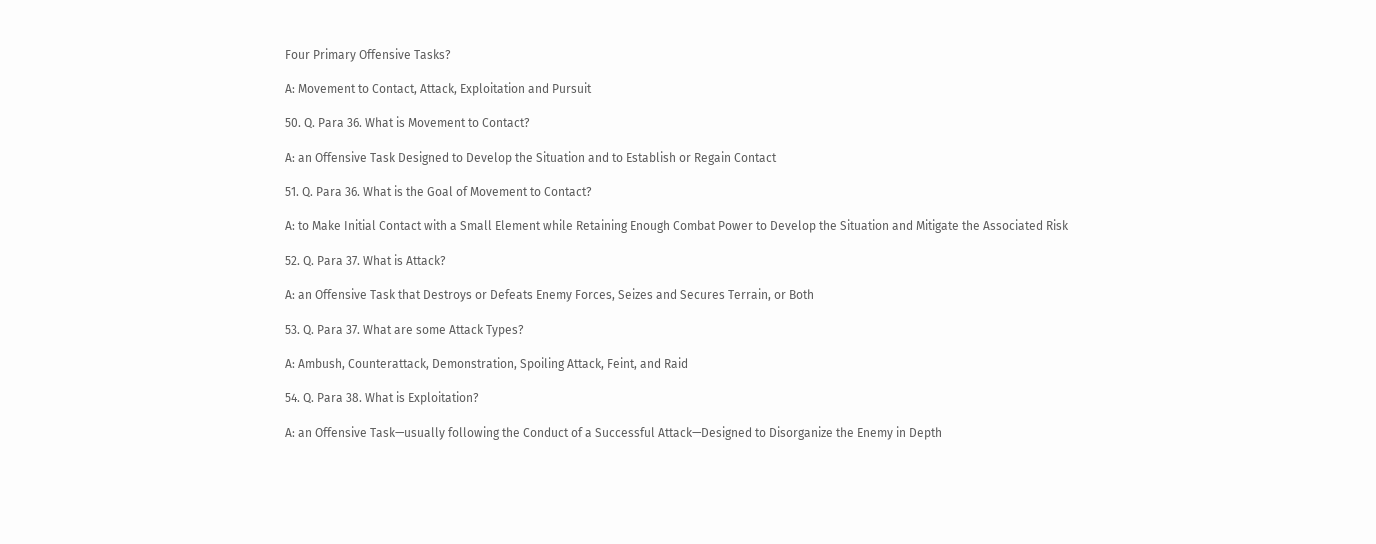Four Primary Offensive Tasks?

A: Movement to Contact, Attack, Exploitation and Pursuit

50. Q. Para 36. What is Movement to Contact?

A: an Offensive Task Designed to Develop the Situation and to Establish or Regain Contact

51. Q. Para 36. What is the Goal of Movement to Contact?

A: to Make Initial Contact with a Small Element while Retaining Enough Combat Power to Develop the Situation and Mitigate the Associated Risk

52. Q. Para 37. What is Attack?

A: an Offensive Task that Destroys or Defeats Enemy Forces, Seizes and Secures Terrain, or Both

53. Q. Para 37. What are some Attack Types?

A: Ambush, Counterattack, Demonstration, Spoiling Attack, Feint, and Raid

54. Q. Para 38. What is Exploitation?

A: an Offensive Task—usually following the Conduct of a Successful Attack—Designed to Disorganize the Enemy in Depth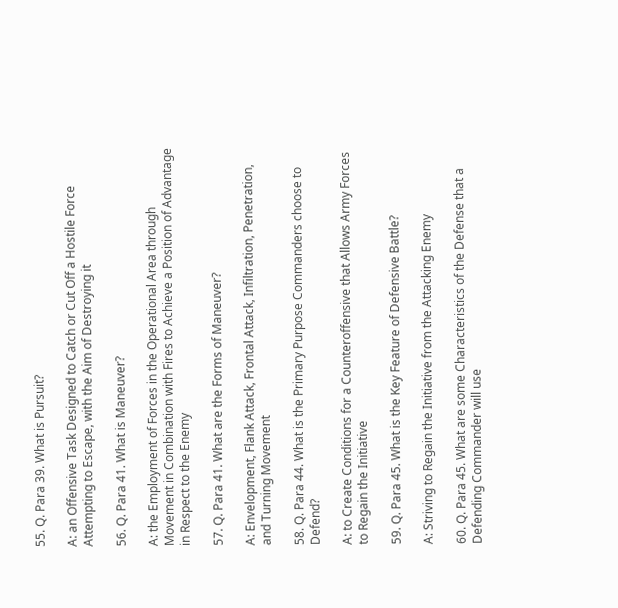55. Q. Para 39. What is Pursuit?

A: an Offensive Task Designed to Catch or Cut Off a Hostile Force Attempting to Escape, with the Aim of Destroying it

56. Q. Para 41. What is Maneuver?

A: the Employment of Forces in the Operational Area through Movement in Combination with Fires to Achieve a Position of Advantage in Respect to the Enemy

57. Q. Para 41. What are the Forms of Maneuver?

A: Envelopment, Flank Attack, Frontal Attack, Infiltration, Penetration, and Turning Movement

58. Q. Para 44. What is the Primary Purpose Commanders choose to Defend?

A: to Create Conditions for a Counteroffensive that Allows Army Forces to Regain the Initiative

59. Q. Para 45. What is the Key Feature of Defensive Battle?

A: Striving to Regain the Initiative from the Attacking Enemy

60. Q. Para 45. What are some Characteristics of the Defense that a Defending Commander will use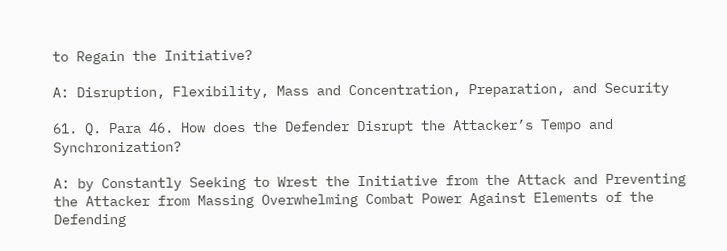to Regain the Initiative?

A: Disruption, Flexibility, Mass and Concentration, Preparation, and Security

61. Q. Para 46. How does the Defender Disrupt the Attacker’s Tempo and Synchronization?

A: by Constantly Seeking to Wrest the Initiative from the Attack and Preventing the Attacker from Massing Overwhelming Combat Power Against Elements of the Defending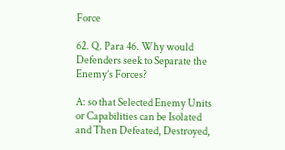Force

62. Q. Para 46. Why would Defenders seek to Separate the Enemy’s Forces?

A: so that Selected Enemy Units or Capabilities can be Isolated and Then Defeated, Destroyed,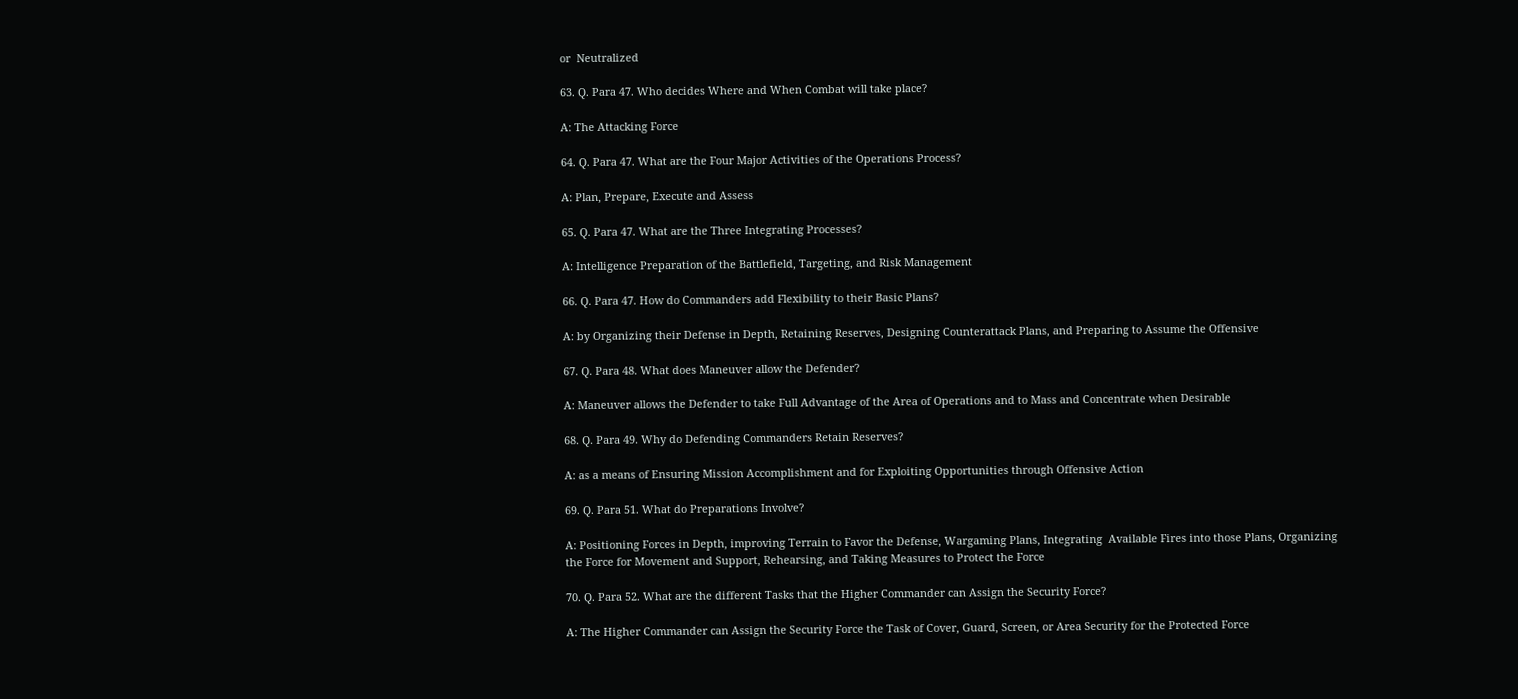or  Neutralized

63. Q. Para 47. Who decides Where and When Combat will take place?

A: The Attacking Force

64. Q. Para 47. What are the Four Major Activities of the Operations Process?

A: Plan, Prepare, Execute and Assess

65. Q. Para 47. What are the Three Integrating Processes?

A: Intelligence Preparation of the Battlefield, Targeting, and Risk Management

66. Q. Para 47. How do Commanders add Flexibility to their Basic Plans?

A: by Organizing their Defense in Depth, Retaining Reserves, Designing Counterattack Plans, and Preparing to Assume the Offensive

67. Q. Para 48. What does Maneuver allow the Defender?

A: Maneuver allows the Defender to take Full Advantage of the Area of Operations and to Mass and Concentrate when Desirable

68. Q. Para 49. Why do Defending Commanders Retain Reserves?

A: as a means of Ensuring Mission Accomplishment and for Exploiting Opportunities through Offensive Action

69. Q. Para 51. What do Preparations Involve?

A: Positioning Forces in Depth, improving Terrain to Favor the Defense, Wargaming Plans, Integrating  Available Fires into those Plans, Organizing the Force for Movement and Support, Rehearsing, and Taking Measures to Protect the Force

70. Q. Para 52. What are the different Tasks that the Higher Commander can Assign the Security Force?

A: The Higher Commander can Assign the Security Force the Task of Cover, Guard, Screen, or Area Security for the Protected Force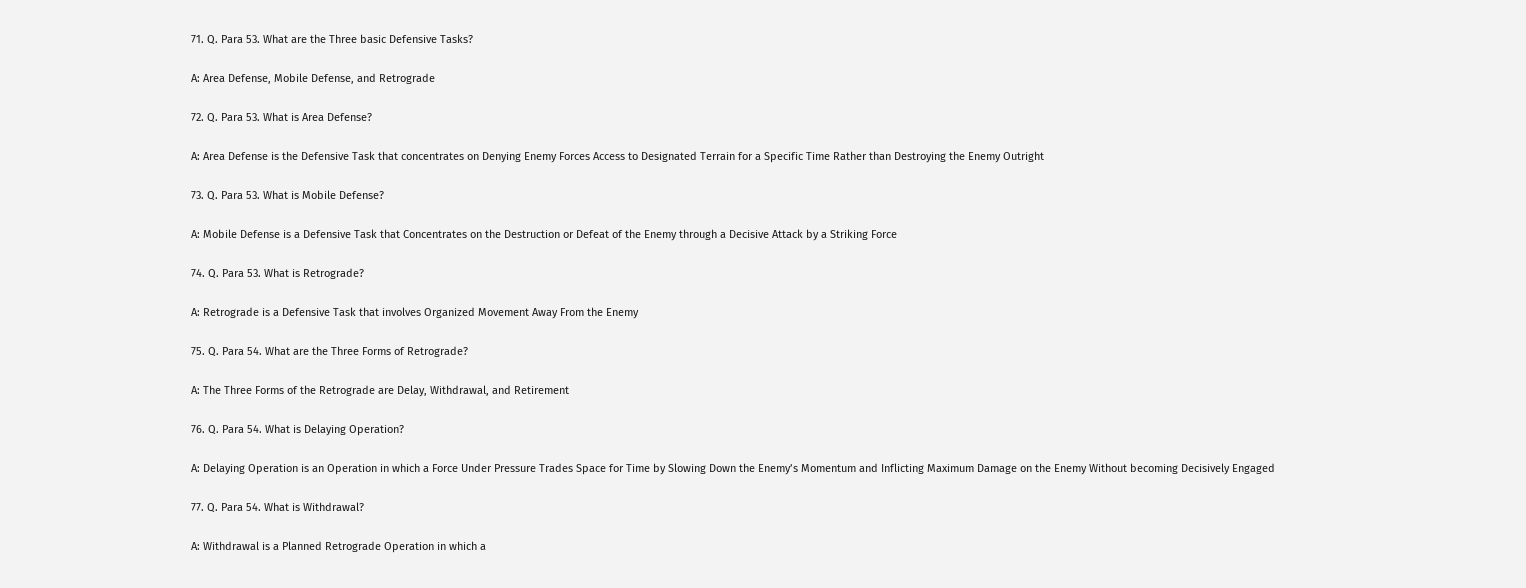71. Q. Para 53. What are the Three basic Defensive Tasks?

A: Area Defense, Mobile Defense, and Retrograde

72. Q. Para 53. What is Area Defense?

A: Area Defense is the Defensive Task that concentrates on Denying Enemy Forces Access to Designated Terrain for a Specific Time Rather than Destroying the Enemy Outright

73. Q. Para 53. What is Mobile Defense?

A: Mobile Defense is a Defensive Task that Concentrates on the Destruction or Defeat of the Enemy through a Decisive Attack by a Striking Force

74. Q. Para 53. What is Retrograde?

A: Retrograde is a Defensive Task that involves Organized Movement Away From the Enemy

75. Q. Para 54. What are the Three Forms of Retrograde?

A: The Three Forms of the Retrograde are Delay, Withdrawal, and Retirement

76. Q. Para 54. What is Delaying Operation?

A: Delaying Operation is an Operation in which a Force Under Pressure Trades Space for Time by Slowing Down the Enemy’s Momentum and Inflicting Maximum Damage on the Enemy Without becoming Decisively Engaged

77. Q. Para 54. What is Withdrawal?

A: Withdrawal is a Planned Retrograde Operation in which a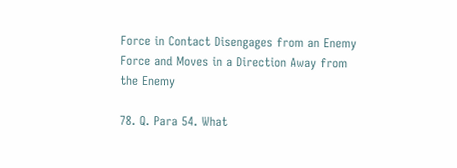Force in Contact Disengages from an Enemy Force and Moves in a Direction Away from the Enemy

78. Q. Para 54. What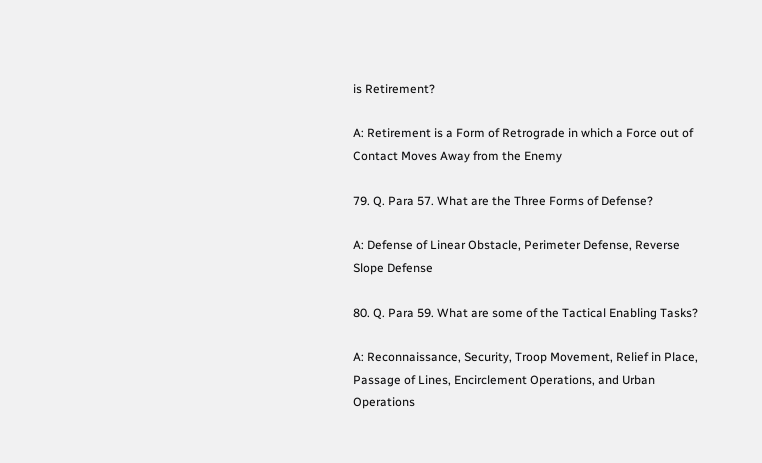is Retirement?

A: Retirement is a Form of Retrograde in which a Force out of Contact Moves Away from the Enemy

79. Q. Para 57. What are the Three Forms of Defense?

A: Defense of Linear Obstacle, Perimeter Defense, Reverse Slope Defense

80. Q. Para 59. What are some of the Tactical Enabling Tasks?

A: Reconnaissance, Security, Troop Movement, Relief in Place, Passage of Lines, Encirclement Operations, and Urban Operations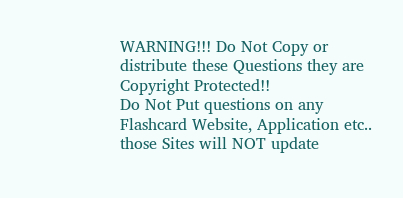WARNING!!! Do Not Copy or distribute these Questions they are Copyright Protected!!
Do Not Put questions on any Flashcard Website, Application etc.. those Sites will NOT update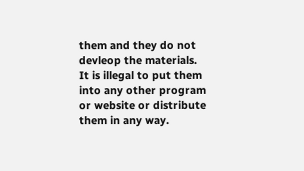them and they do not devleop the materials.
It is illegal to put them into any other program or website or distribute them in any way.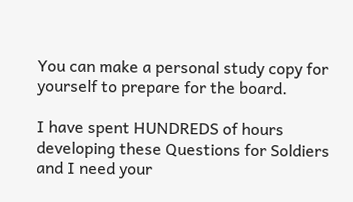You can make a personal study copy for yourself to prepare for the board.

I have spent HUNDREDS of hours developing these Questions for Soldiers and I need your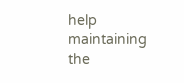help maintaining the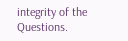integrity of the Questions.